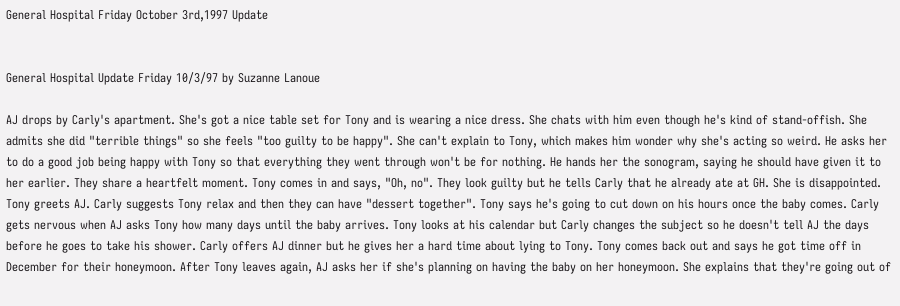General Hospital Friday October 3rd,1997 Update


General Hospital Update Friday 10/3/97 by Suzanne Lanoue

AJ drops by Carly's apartment. She's got a nice table set for Tony and is wearing a nice dress. She chats with him even though he's kind of stand-offish. She admits she did "terrible things" so she feels "too guilty to be happy". She can't explain to Tony, which makes him wonder why she's acting so weird. He asks her to do a good job being happy with Tony so that everything they went through won't be for nothing. He hands her the sonogram, saying he should have given it to her earlier. They share a heartfelt moment. Tony comes in and says, "Oh, no". They look guilty but he tells Carly that he already ate at GH. She is disappointed. Tony greets AJ. Carly suggests Tony relax and then they can have "dessert together". Tony says he's going to cut down on his hours once the baby comes. Carly gets nervous when AJ asks Tony how many days until the baby arrives. Tony looks at his calendar but Carly changes the subject so he doesn't tell AJ the days before he goes to take his shower. Carly offers AJ dinner but he gives her a hard time about lying to Tony. Tony comes back out and says he got time off in December for their honeymoon. After Tony leaves again, AJ asks her if she's planning on having the baby on her honeymoon. She explains that they're going out of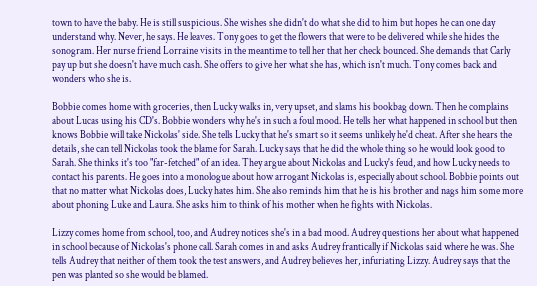town to have the baby. He is still suspicious. She wishes she didn't do what she did to him but hopes he can one day understand why. Never, he says. He leaves. Tony goes to get the flowers that were to be delivered while she hides the sonogram. Her nurse friend Lorraine visits in the meantime to tell her that her check bounced. She demands that Carly pay up but she doesn't have much cash. She offers to give her what she has, which isn't much. Tony comes back and wonders who she is.

Bobbie comes home with groceries, then Lucky walks in, very upset, and slams his bookbag down. Then he complains about Lucas using his CD's. Bobbie wonders why he's in such a foul mood. He tells her what happened in school but then knows Bobbie will take Nickolas' side. She tells Lucky that he's smart so it seems unlikely he'd cheat. After she hears the details, she can tell Nickolas took the blame for Sarah. Lucky says that he did the whole thing so he would look good to Sarah. She thinks it's too "far-fetched" of an idea. They argue about Nickolas and Lucky's feud, and how Lucky needs to contact his parents. He goes into a monologue about how arrogant Nickolas is, especially about school. Bobbie points out that no matter what Nickolas does, Lucky hates him. She also reminds him that he is his brother and nags him some more about phoning Luke and Laura. She asks him to think of his mother when he fights with Nickolas.

Lizzy comes home from school, too, and Audrey notices she's in a bad mood. Audrey questions her about what happened in school because of Nickolas's phone call. Sarah comes in and asks Audrey frantically if Nickolas said where he was. She tells Audrey that neither of them took the test answers, and Audrey believes her, infuriating Lizzy. Audrey says that the pen was planted so she would be blamed.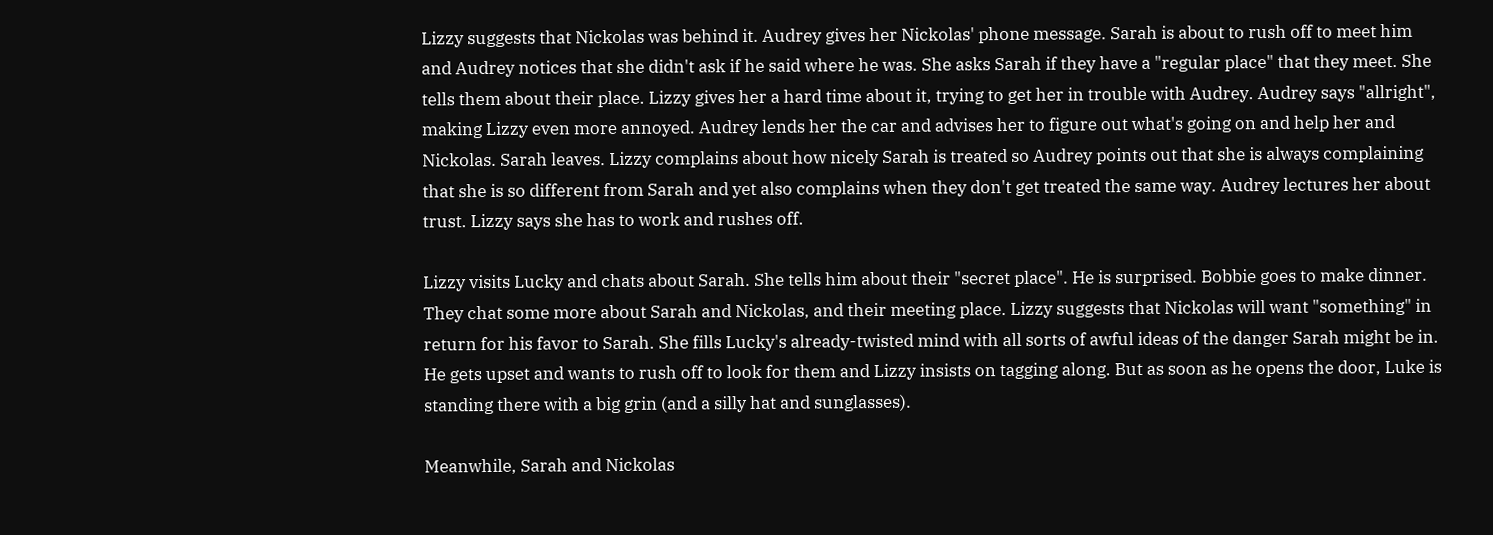Lizzy suggests that Nickolas was behind it. Audrey gives her Nickolas' phone message. Sarah is about to rush off to meet him and Audrey notices that she didn't ask if he said where he was. She asks Sarah if they have a "regular place" that they meet. She tells them about their place. Lizzy gives her a hard time about it, trying to get her in trouble with Audrey. Audrey says "allright", making Lizzy even more annoyed. Audrey lends her the car and advises her to figure out what's going on and help her and Nickolas. Sarah leaves. Lizzy complains about how nicely Sarah is treated so Audrey points out that she is always complaining that she is so different from Sarah and yet also complains when they don't get treated the same way. Audrey lectures her about trust. Lizzy says she has to work and rushes off.

Lizzy visits Lucky and chats about Sarah. She tells him about their "secret place". He is surprised. Bobbie goes to make dinner. They chat some more about Sarah and Nickolas, and their meeting place. Lizzy suggests that Nickolas will want "something" in return for his favor to Sarah. She fills Lucky's already-twisted mind with all sorts of awful ideas of the danger Sarah might be in. He gets upset and wants to rush off to look for them and Lizzy insists on tagging along. But as soon as he opens the door, Luke is standing there with a big grin (and a silly hat and sunglasses).

Meanwhile, Sarah and Nickolas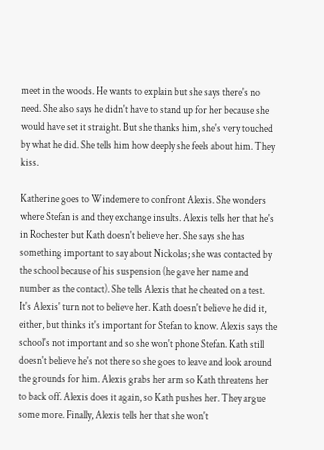meet in the woods. He wants to explain but she says there's no need. She also says he didn't have to stand up for her because she would have set it straight. But she thanks him, she's very touched by what he did. She tells him how deeply she feels about him. They kiss.

Katherine goes to Windemere to confront Alexis. She wonders where Stefan is and they exchange insults. Alexis tells her that he's in Rochester but Kath doesn't believe her. She says she has something important to say about Nickolas; she was contacted by the school because of his suspension (he gave her name and number as the contact). She tells Alexis that he cheated on a test. It's Alexis' turn not to believe her. Kath doesn't believe he did it, either, but thinks it's important for Stefan to know. Alexis says the school's not important and so she won't phone Stefan. Kath still doesn't believe he's not there so she goes to leave and look around the grounds for him. Alexis grabs her arm so Kath threatens her to back off. Alexis does it again, so Kath pushes her. They argue some more. Finally, Alexis tells her that she won't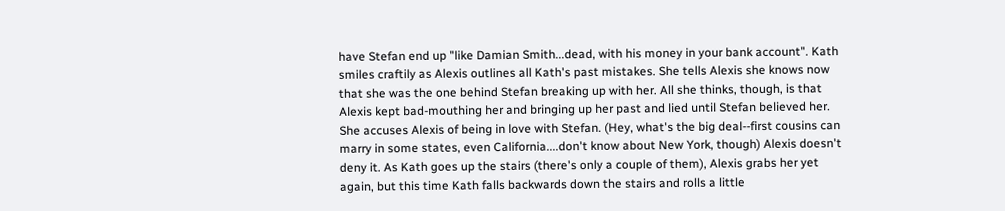have Stefan end up "like Damian Smith...dead, with his money in your bank account". Kath smiles craftily as Alexis outlines all Kath's past mistakes. She tells Alexis she knows now that she was the one behind Stefan breaking up with her. All she thinks, though, is that Alexis kept bad-mouthing her and bringing up her past and lied until Stefan believed her. She accuses Alexis of being in love with Stefan. (Hey, what's the big deal--first cousins can marry in some states, even California....don't know about New York, though) Alexis doesn't deny it. As Kath goes up the stairs (there's only a couple of them), Alexis grabs her yet again, but this time Kath falls backwards down the stairs and rolls a little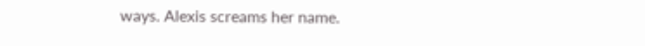ways. Alexis screams her name.